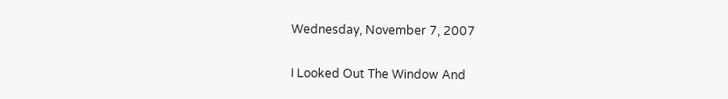Wednesday, November 7, 2007

I Looked Out The Window And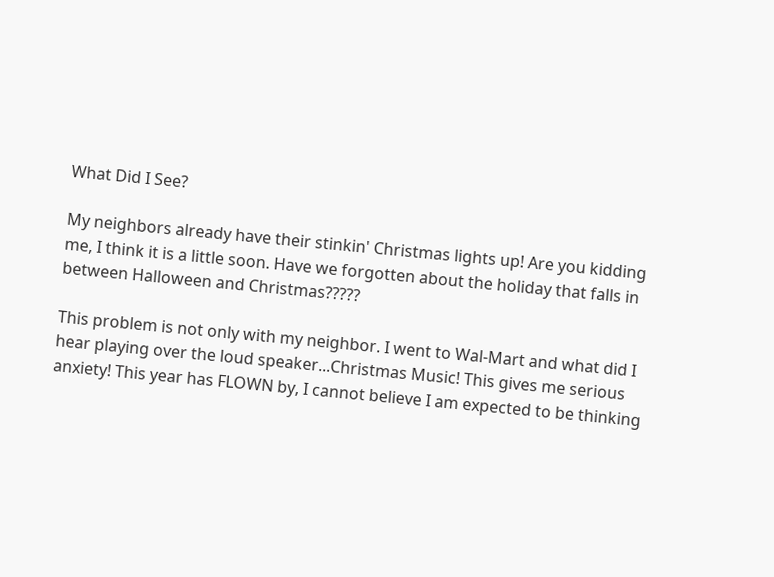What Did I See?

My neighbors already have their stinkin' Christmas lights up! Are you kidding me, I think it is a little soon. Have we forgotten about the holiday that falls in between Halloween and Christmas?????

This problem is not only with my neighbor. I went to Wal-Mart and what did I hear playing over the loud speaker...Christmas Music! This gives me serious anxiety! This year has FLOWN by, I cannot believe I am expected to be thinking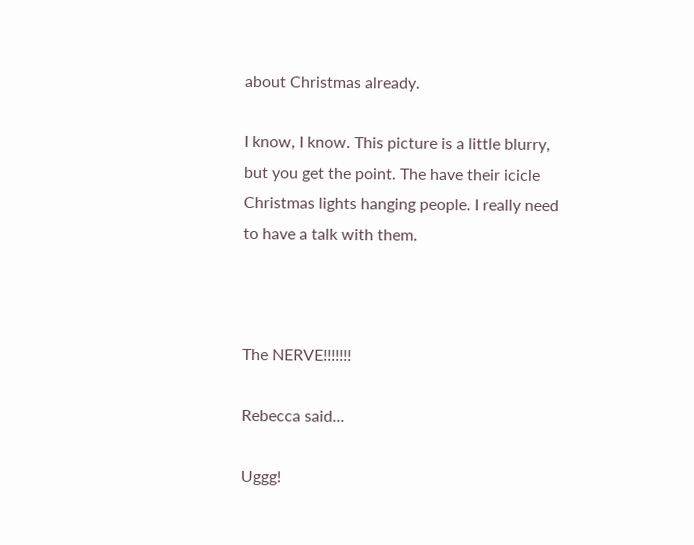about Christmas already.

I know, I know. This picture is a little blurry, but you get the point. The have their icicle Christmas lights hanging people. I really need to have a talk with them.



The NERVE!!!!!!!

Rebecca said...

Uggg!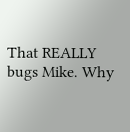That REALLY bugs Mike. Why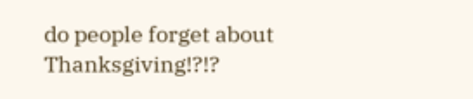do people forget about Thanksgiving!?!?